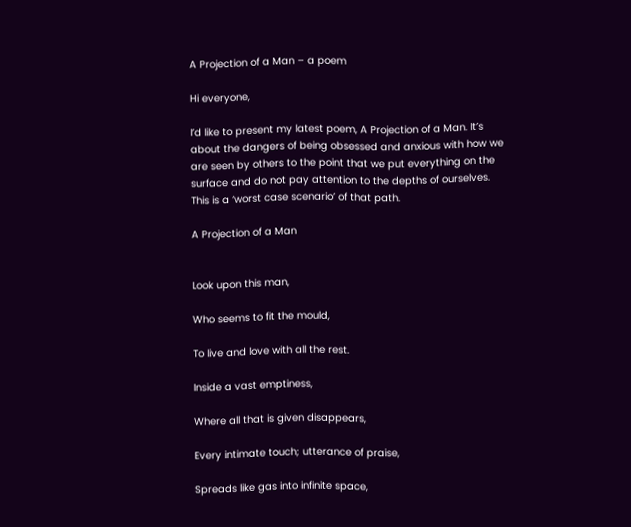A Projection of a Man – a poem

Hi everyone,

I’d like to present my latest poem, A Projection of a Man. It’s about the dangers of being obsessed and anxious with how we are seen by others to the point that we put everything on the surface and do not pay attention to the depths of ourselves. This is a ‘worst case scenario’ of that path.

A Projection of a Man


Look upon this man,

Who seems to fit the mould,

To live and love with all the rest.

Inside a vast emptiness,

Where all that is given disappears,

Every intimate touch; utterance of praise,

Spreads like gas into infinite space,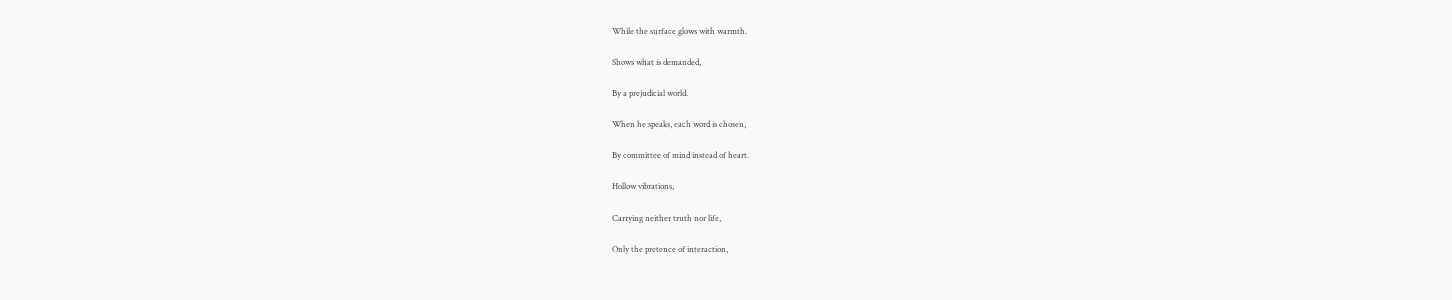While the surface glows with warmth.

Shows what is demanded,

By a prejudicial world.

When he speaks, each word is chosen,

By committee of mind instead of heart.

Hollow vibrations,

Carrying neither truth nor life,

Only the pretence of interaction,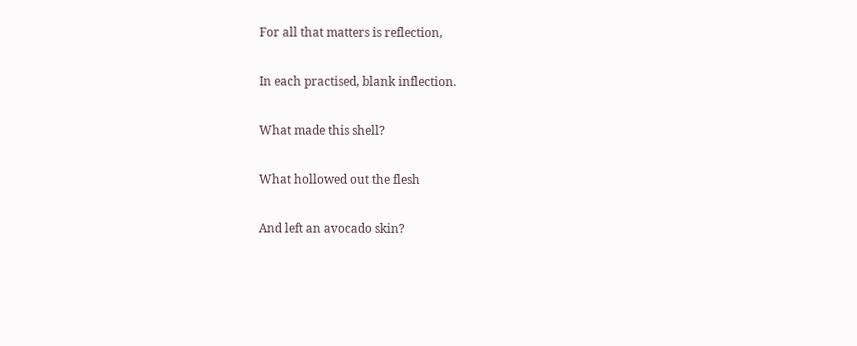For all that matters is reflection,

In each practised, blank inflection.

What made this shell?

What hollowed out the flesh

And left an avocado skin?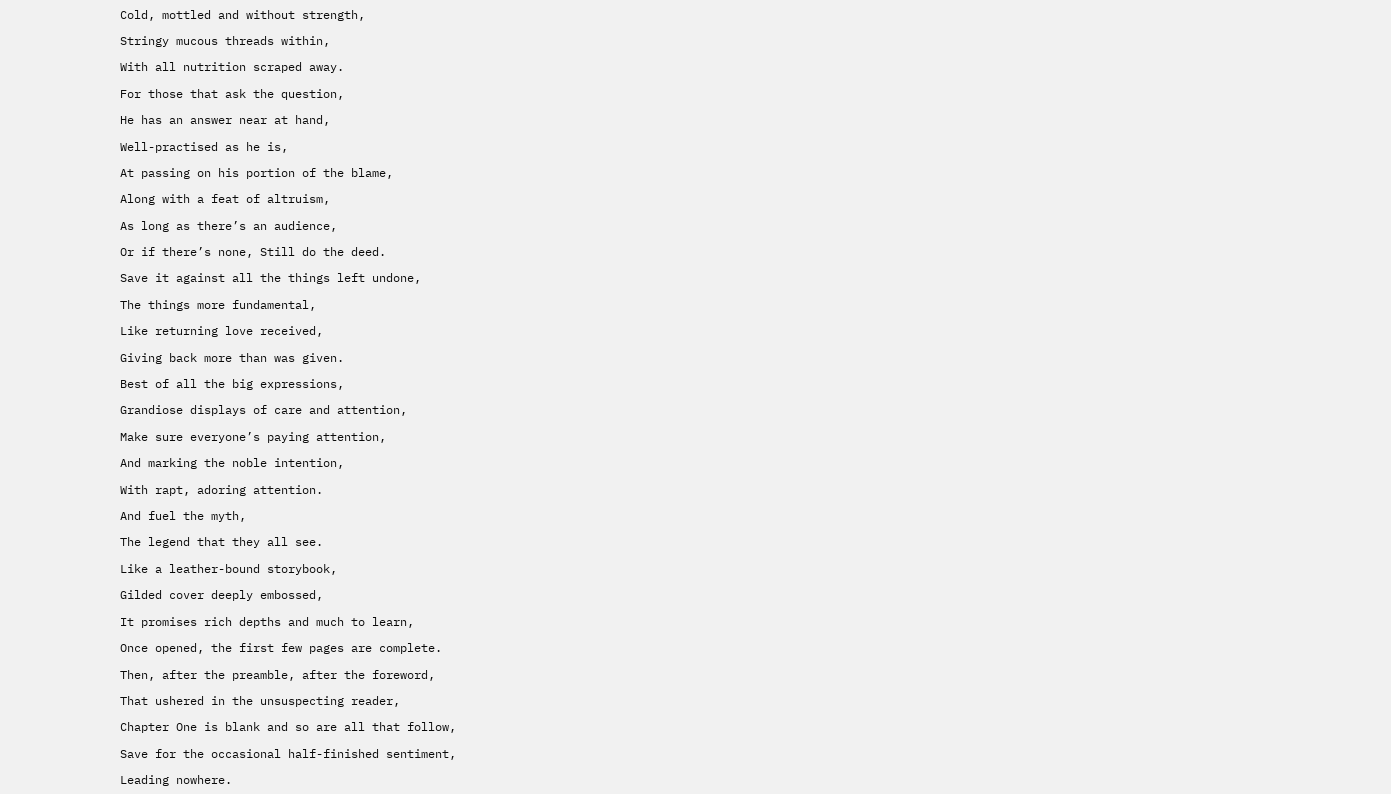Cold, mottled and without strength,

Stringy mucous threads within,

With all nutrition scraped away.

For those that ask the question,

He has an answer near at hand,

Well-practised as he is,

At passing on his portion of the blame,

Along with a feat of altruism,

As long as there’s an audience,

Or if there’s none, Still do the deed.

Save it against all the things left undone,

The things more fundamental,

Like returning love received,

Giving back more than was given.

Best of all the big expressions,

Grandiose displays of care and attention,

Make sure everyone’s paying attention,

And marking the noble intention,

With rapt, adoring attention.

And fuel the myth,

The legend that they all see.

Like a leather-bound storybook,

Gilded cover deeply embossed,

It promises rich depths and much to learn,

Once opened, the first few pages are complete.

Then, after the preamble, after the foreword,

That ushered in the unsuspecting reader,

Chapter One is blank and so are all that follow,

Save for the occasional half-finished sentiment,

Leading nowhere.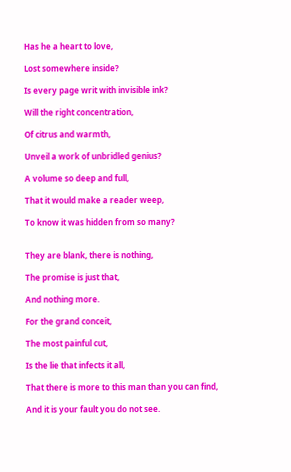Has he a heart to love,

Lost somewhere inside?

Is every page writ with invisible ink?

Will the right concentration,

Of citrus and warmth,

Unveil a work of unbridled genius?

A volume so deep and full,

That it would make a reader weep,

To know it was hidden from so many?


They are blank, there is nothing,

The promise is just that,

And nothing more.

For the grand conceit,

The most painful cut,

Is the lie that infects it all,

That there is more to this man than you can find,

And it is your fault you do not see.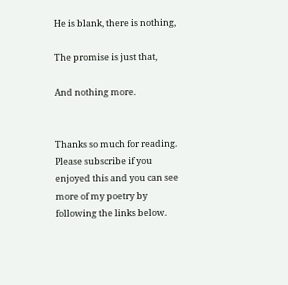He is blank, there is nothing,

The promise is just that,

And nothing more.


Thanks so much for reading. Please subscribe if you enjoyed this and you can see more of my poetry by following the links below.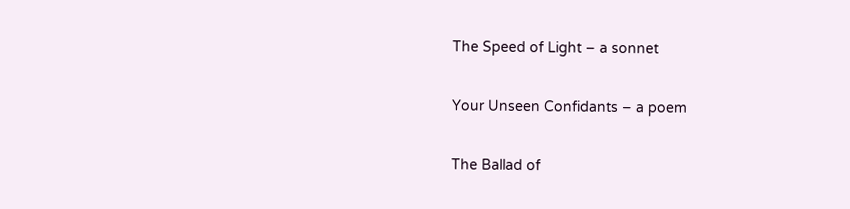The Speed of Light – a sonnet

Your Unseen Confidants – a poem

The Ballad of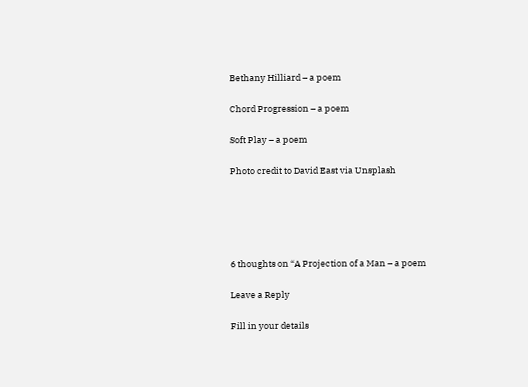Bethany Hilliard – a poem

Chord Progression – a poem

Soft Play – a poem

Photo credit to David East via Unsplash





6 thoughts on “A Projection of a Man – a poem

Leave a Reply

Fill in your details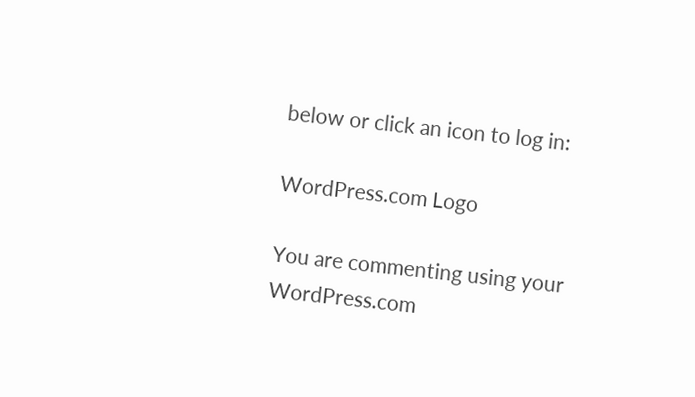below or click an icon to log in:

WordPress.com Logo

You are commenting using your WordPress.com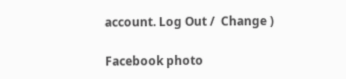account. Log Out /  Change )

Facebook photo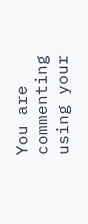You are commenting using your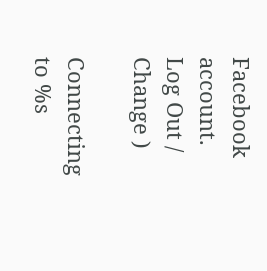Facebook account. Log Out /  Change )

Connecting to %s